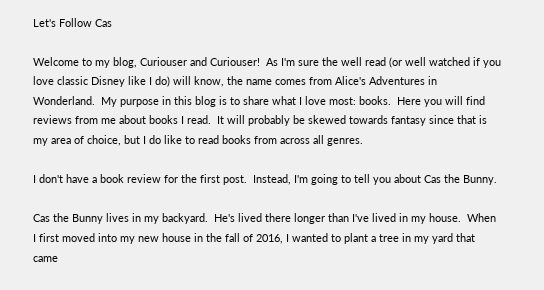Let's Follow Cas

Welcome to my blog, Curiouser and Curiouser!  As I'm sure the well read (or well watched if you love classic Disney like I do) will know, the name comes from Alice's Adventures in Wonderland.  My purpose in this blog is to share what I love most: books.  Here you will find reviews from me about books I read.  It will probably be skewed towards fantasy since that is my area of choice, but I do like to read books from across all genres.

I don't have a book review for the first post.  Instead, I'm going to tell you about Cas the Bunny.

Cas the Bunny lives in my backyard.  He's lived there longer than I've lived in my house.  When I first moved into my new house in the fall of 2016, I wanted to plant a tree in my yard that came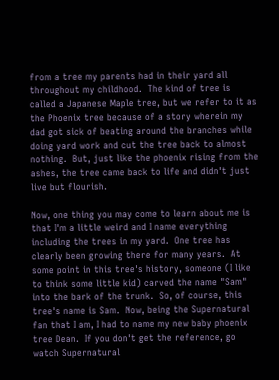from a tree my parents had in their yard all throughout my childhood.  The kind of tree is called a Japanese Maple tree, but we refer to it as the Phoenix tree because of a story wherein my dad got sick of beating around the branches while doing yard work and cut the tree back to almost nothing.  But, just like the phoenix rising from the ashes, the tree came back to life and didn't just live but flourish.

Now, one thing you may come to learn about me is that I'm a little weird and I name everything including the trees in my yard.  One tree has clearly been growing there for many years.  At some point in this tree's history, someone (I like to think some little kid) carved the name "Sam" into the bark of the trunk.  So, of course, this tree's name is Sam.  Now, being the Supernatural fan that I am, I had to name my new baby phoenix tree Dean.  If you don't get the reference, go watch Supernatural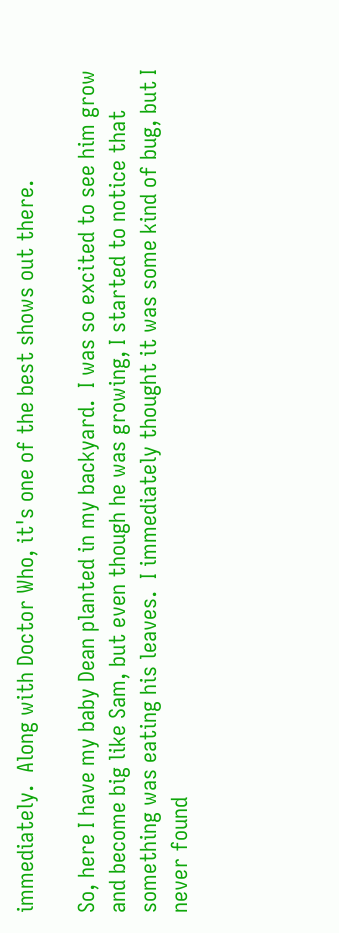immediately.  Along with Doctor Who, it's one of the best shows out there.

So, here I have my baby Dean planted in my backyard.  I was so excited to see him grow and become big like Sam, but even though he was growing, I started to notice that something was eating his leaves.  I immediately thought it was some kind of bug, but I never found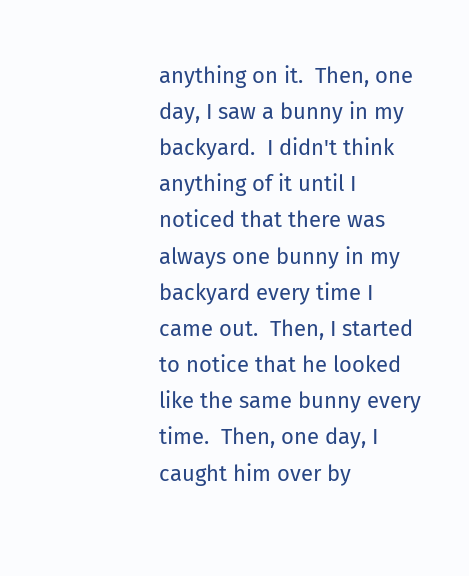anything on it.  Then, one day, I saw a bunny in my backyard.  I didn't think anything of it until I noticed that there was always one bunny in my backyard every time I came out.  Then, I started to notice that he looked like the same bunny every time.  Then, one day, I caught him over by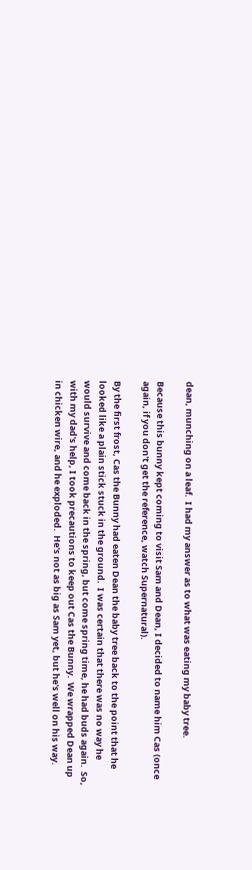dean, munching on a leaf.  I had my answer as to what was eating my baby tree.

Because this bunny kept coming to visit Sam and Dean, I decided to name him Cas (once again, if you don't get the reference, watch Supernatural).

By the first frost, Cas the Bunny had eaten Dean the baby tree back to the point that he looked like a plain stick stuck in the ground.  I was certain that there was no way he would survive and come back in the spring, but come spring time, he had buds again.  So, with my dad's help, I took precautions to keep out Cas the Bunny.  We wrapped Dean up in chicken wire, and he exploded.  He's not as big as Sam yet, but he's well on his way.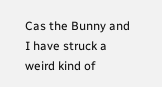Cas the Bunny and I have struck a weird kind of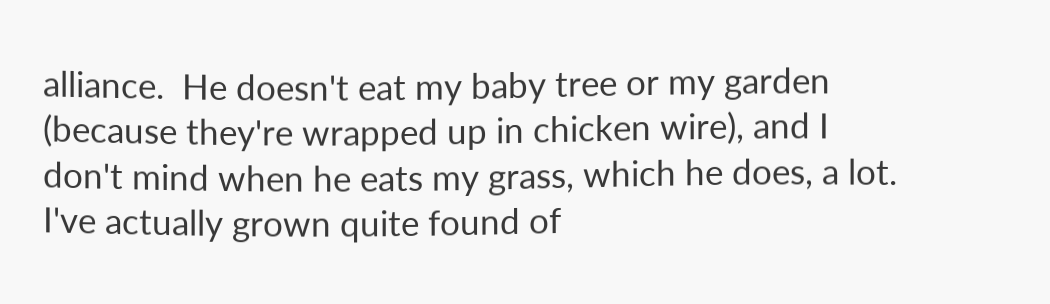alliance.  He doesn't eat my baby tree or my garden (because they're wrapped up in chicken wire), and I don't mind when he eats my grass, which he does, a lot.  I've actually grown quite found of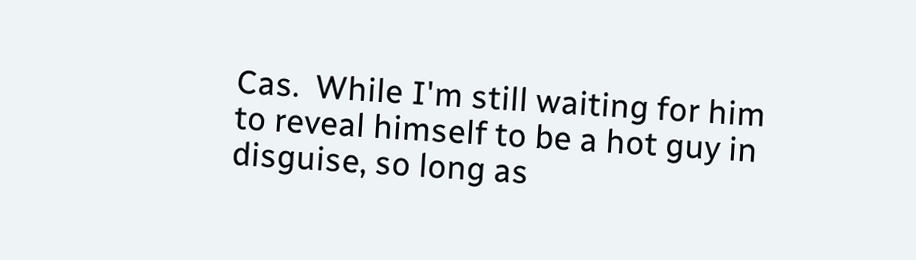Cas.  While I'm still waiting for him to reveal himself to be a hot guy in disguise, so long as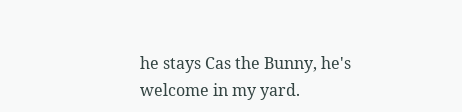he stays Cas the Bunny, he's welcome in my yard.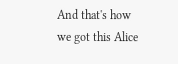And that's how we got this Alice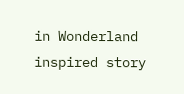in Wonderland inspired story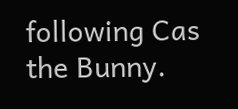following Cas the Bunny.